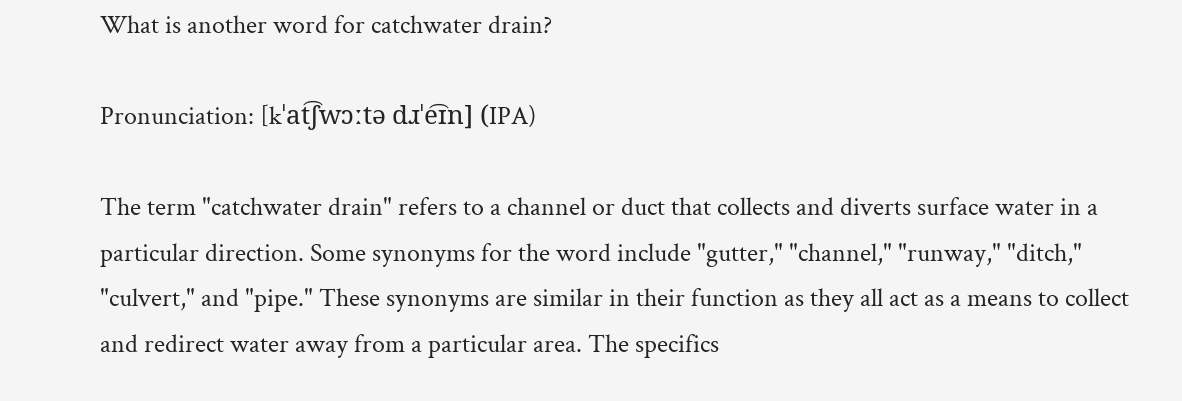What is another word for catchwater drain?

Pronunciation: [kˈat͡ʃwɔːtə dɹˈe͡ɪn] (IPA)

The term "catchwater drain" refers to a channel or duct that collects and diverts surface water in a particular direction. Some synonyms for the word include "gutter," "channel," "runway," "ditch," "culvert," and "pipe." These synonyms are similar in their function as they all act as a means to collect and redirect water away from a particular area. The specifics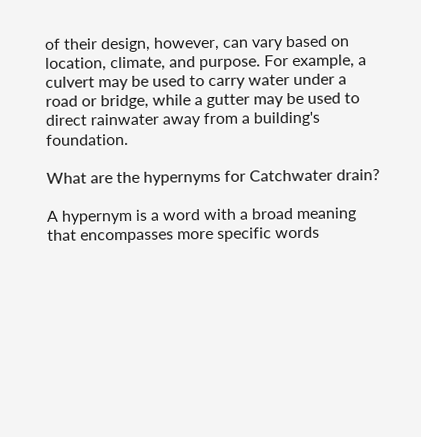of their design, however, can vary based on location, climate, and purpose. For example, a culvert may be used to carry water under a road or bridge, while a gutter may be used to direct rainwater away from a building's foundation.

What are the hypernyms for Catchwater drain?

A hypernym is a word with a broad meaning that encompasses more specific words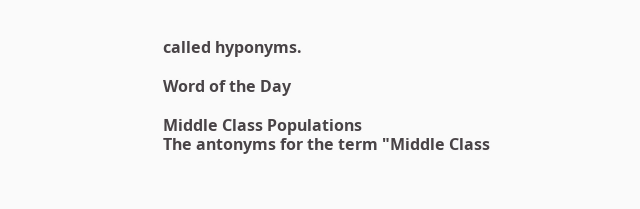called hyponyms.

Word of the Day

Middle Class Populations
The antonyms for the term "Middle Class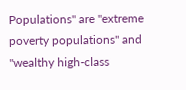Populations" are "extreme poverty populations" and "wealthy high-class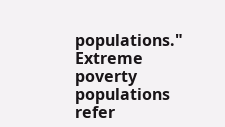populations." Extreme poverty populations refer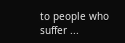to people who suffer ...